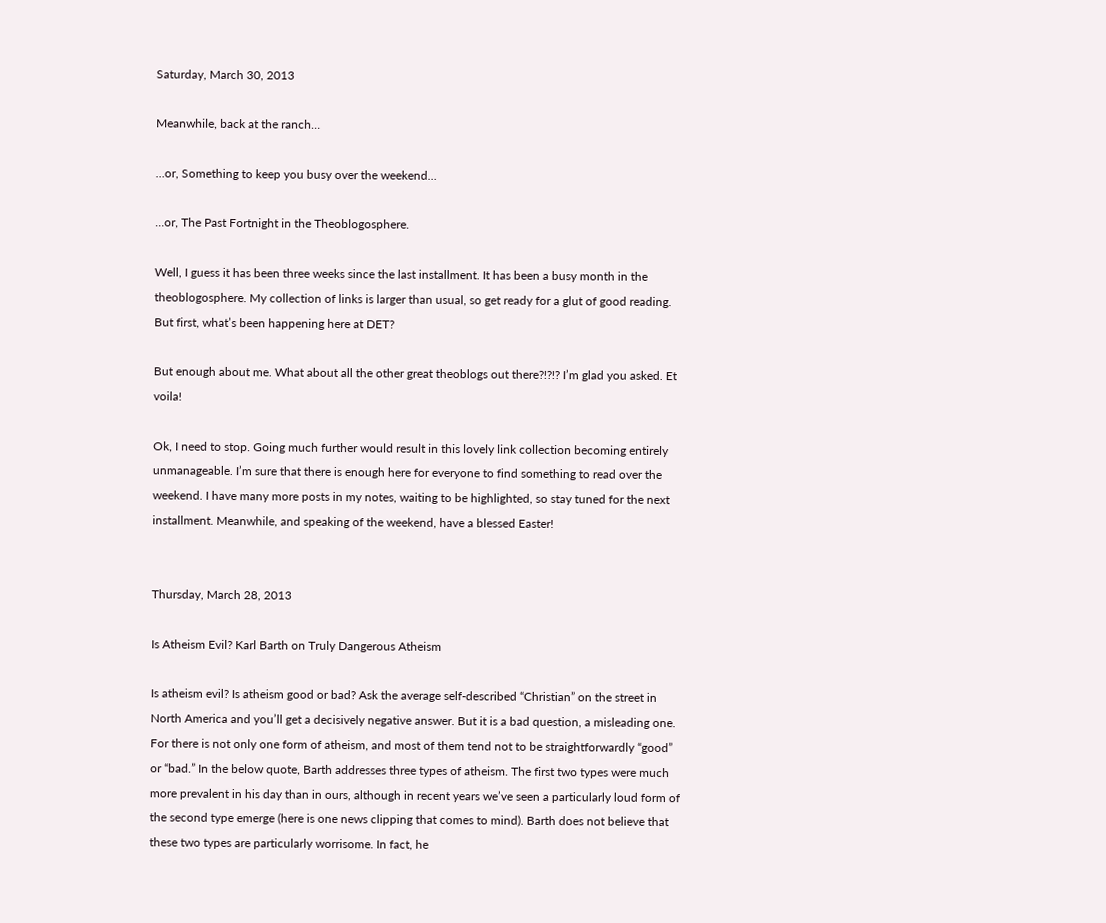Saturday, March 30, 2013

Meanwhile, back at the ranch…

…or, Something to keep you busy over the weekend…

…or, The Past Fortnight in the Theoblogosphere.

Well, I guess it has been three weeks since the last installment. It has been a busy month in the theoblogosphere. My collection of links is larger than usual, so get ready for a glut of good reading. But first, what’s been happening here at DET?

But enough about me. What about all the other great theoblogs out there?!?!? I’m glad you asked. Et voila!

Ok, I need to stop. Going much further would result in this lovely link collection becoming entirely unmanageable. I’m sure that there is enough here for everyone to find something to read over the weekend. I have many more posts in my notes, waiting to be highlighted, so stay tuned for the next installment. Meanwhile, and speaking of the weekend, have a blessed Easter!


Thursday, March 28, 2013

Is Atheism Evil? Karl Barth on Truly Dangerous Atheism

Is atheism evil? Is atheism good or bad? Ask the average self-described “Christian” on the street in North America and you’ll get a decisively negative answer. But it is a bad question, a misleading one. For there is not only one form of atheism, and most of them tend not to be straightforwardly “good” or “bad.” In the below quote, Barth addresses three types of atheism. The first two types were much more prevalent in his day than in ours, although in recent years we’ve seen a particularly loud form of the second type emerge (here is one news clipping that comes to mind). Barth does not believe that these two types are particularly worrisome. In fact, he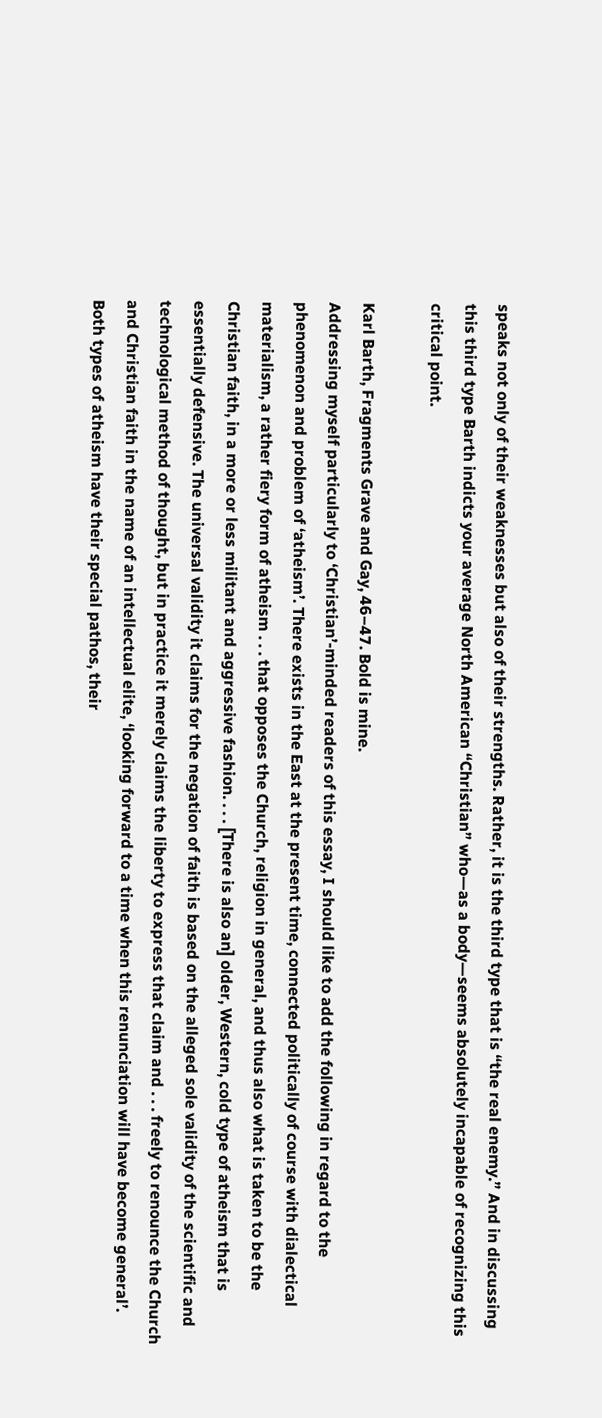speaks not only of their weaknesses but also of their strengths. Rather, it is the third type that is “the real enemy.” And in discussing this third type Barth indicts your average North American “Christian” who—as a body—seems absolutely incapable of recognizing this critical point.

Karl Barth, Fragments Grave and Gay, 46–47. Bold is mine.
Addressing myself particularly to ‘Christian’-minded readers of this essay, I should like to add the following in regard to the phenomenon and problem of ‘atheism’. There exists in the East at the present time, connected politically of course with dialectical materialism, a rather fiery form of atheism . . . that opposes the Church, religion in general, and thus also what is taken to be the Christian faith, in a more or less militant and aggressive fashion. . . . [There is also an] older, Western, cold type of atheism that is essentially defensive. The universal validity it claims for the negation of faith is based on the alleged sole validity of the scientific and technological method of thought, but in practice it merely claims the liberty to express that claim and . . . freely to renounce the Church and Christian faith in the name of an intellectual elite, ‘looking forward to a time when this renunciation will have become general’. Both types of atheism have their special pathos, their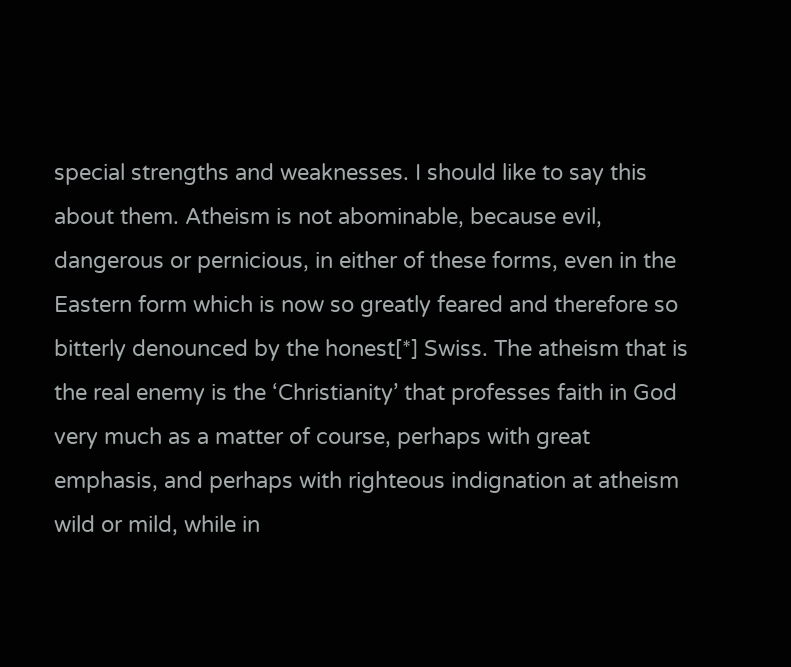special strengths and weaknesses. I should like to say this about them. Atheism is not abominable, because evil, dangerous or pernicious, in either of these forms, even in the Eastern form which is now so greatly feared and therefore so bitterly denounced by the honest[*] Swiss. The atheism that is the real enemy is the ‘Christianity’ that professes faith in God very much as a matter of course, perhaps with great emphasis, and perhaps with righteous indignation at atheism wild or mild, while in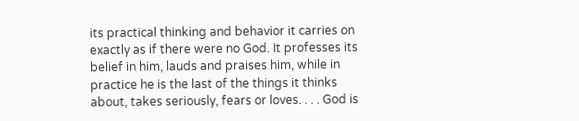its practical thinking and behavior it carries on exactly as if there were no God. It professes its belief in him, lauds and praises him, while in practice he is the last of the things it thinks about, takes seriously, fears or loves. . . . God is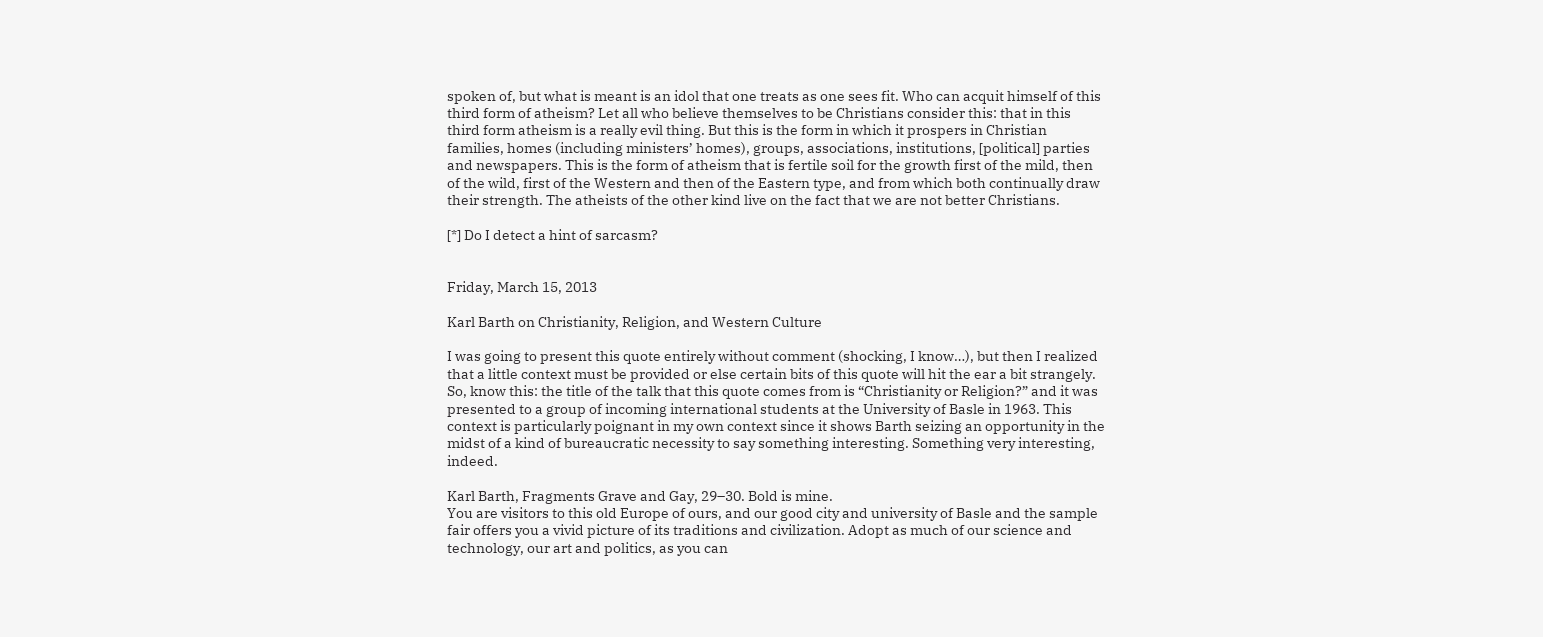spoken of, but what is meant is an idol that one treats as one sees fit. Who can acquit himself of this third form of atheism? Let all who believe themselves to be Christians consider this: that in this third form atheism is a really evil thing. But this is the form in which it prospers in Christian families, homes (including ministers’ homes), groups, associations, institutions, [political] parties and newspapers. This is the form of atheism that is fertile soil for the growth first of the mild, then of the wild, first of the Western and then of the Eastern type, and from which both continually draw their strength. The atheists of the other kind live on the fact that we are not better Christians.

[*] Do I detect a hint of sarcasm?


Friday, March 15, 2013

Karl Barth on Christianity, Religion, and Western Culture

I was going to present this quote entirely without comment (shocking, I know…), but then I realized that a little context must be provided or else certain bits of this quote will hit the ear a bit strangely. So, know this: the title of the talk that this quote comes from is “Christianity or Religion?” and it was presented to a group of incoming international students at the University of Basle in 1963. This context is particularly poignant in my own context since it shows Barth seizing an opportunity in the midst of a kind of bureaucratic necessity to say something interesting. Something very interesting, indeed.

Karl Barth, Fragments Grave and Gay, 29–30. Bold is mine.
You are visitors to this old Europe of ours, and our good city and university of Basle and the sample fair offers you a vivid picture of its traditions and civilization. Adopt as much of our science and technology, our art and politics, as you can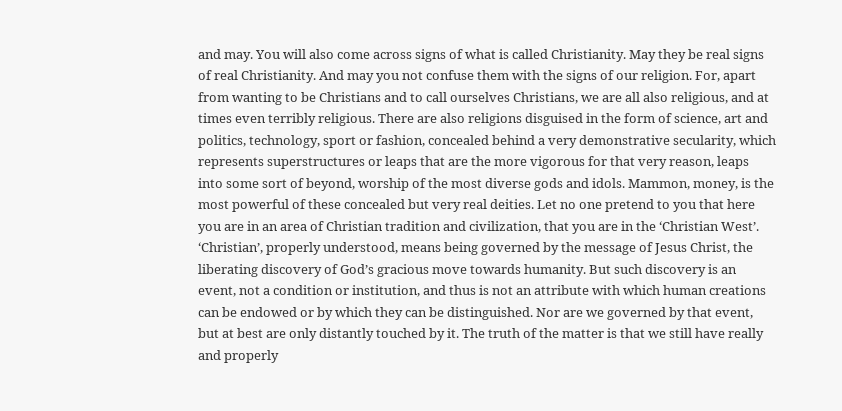and may. You will also come across signs of what is called Christianity. May they be real signs of real Christianity. And may you not confuse them with the signs of our religion. For, apart from wanting to be Christians and to call ourselves Christians, we are all also religious, and at times even terribly religious. There are also religions disguised in the form of science, art and politics, technology, sport or fashion, concealed behind a very demonstrative secularity, which represents superstructures or leaps that are the more vigorous for that very reason, leaps into some sort of beyond, worship of the most diverse gods and idols. Mammon, money, is the most powerful of these concealed but very real deities. Let no one pretend to you that here you are in an area of Christian tradition and civilization, that you are in the ‘Christian West’. ‘Christian’, properly understood, means being governed by the message of Jesus Christ, the liberating discovery of God’s gracious move towards humanity. But such discovery is an event, not a condition or institution, and thus is not an attribute with which human creations can be endowed or by which they can be distinguished. Nor are we governed by that event, but at best are only distantly touched by it. The truth of the matter is that we still have really and properly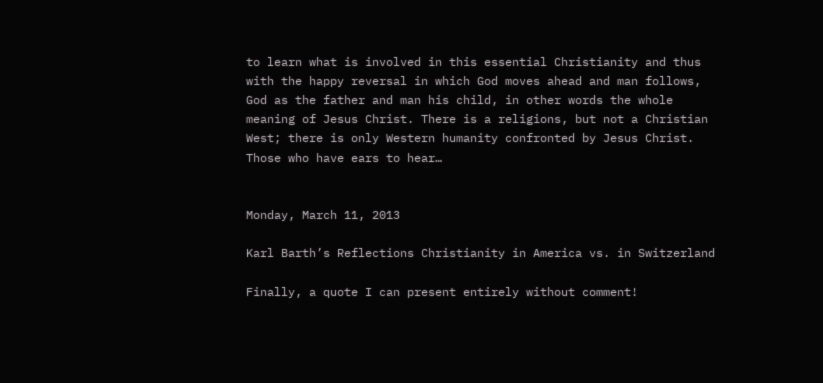to learn what is involved in this essential Christianity and thus with the happy reversal in which God moves ahead and man follows, God as the father and man his child, in other words the whole meaning of Jesus Christ. There is a religions, but not a Christian West; there is only Western humanity confronted by Jesus Christ.
Those who have ears to hear…


Monday, March 11, 2013

Karl Barth’s Reflections Christianity in America vs. in Switzerland

Finally, a quote I can present entirely without comment!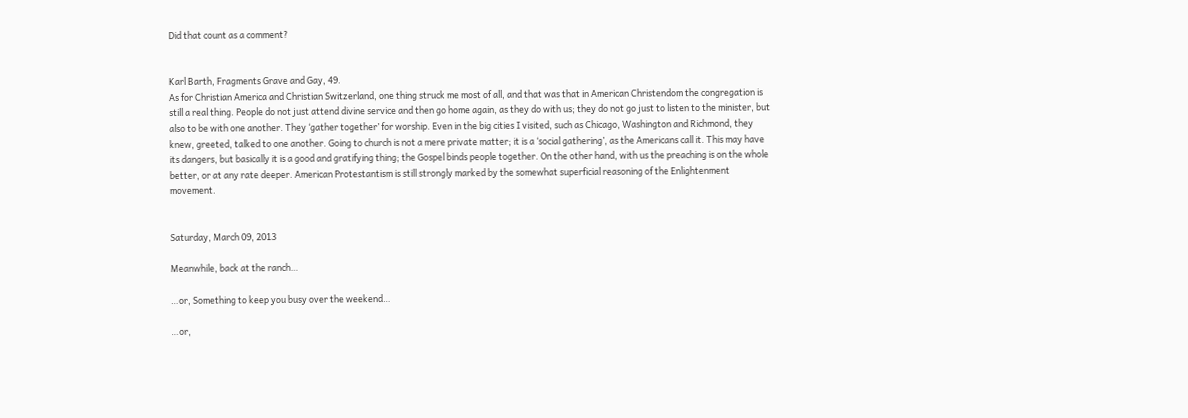Did that count as a comment?


Karl Barth, Fragments Grave and Gay, 49.
As for Christian America and Christian Switzerland, one thing struck me most of all, and that was that in American Christendom the congregation is still a real thing. People do not just attend divine service and then go home again, as they do with us; they do not go just to listen to the minister, but also to be with one another. They ‘gather together’ for worship. Even in the big cities I visited, such as Chicago, Washington and Richmond, they knew, greeted, talked to one another. Going to church is not a mere private matter; it is a ‘social gathering’, as the Americans call it. This may have its dangers, but basically it is a good and gratifying thing; the Gospel binds people together. On the other hand, with us the preaching is on the whole better, or at any rate deeper. American Protestantism is still strongly marked by the somewhat superficial reasoning of the Enlightenment movement.


Saturday, March 09, 2013

Meanwhile, back at the ranch…

…or, Something to keep you busy over the weekend…

…or,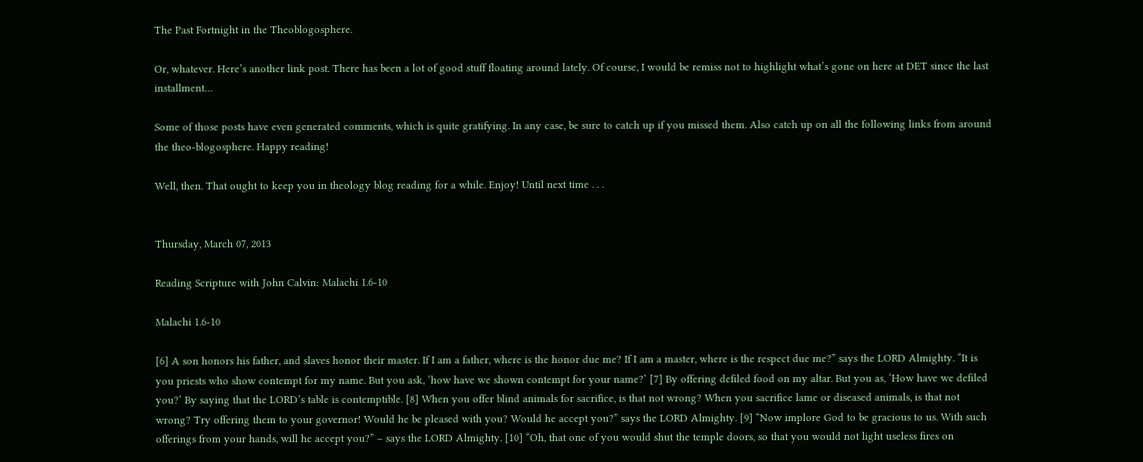The Past Fortnight in the Theoblogosphere.

Or, whatever. Here’s another link post. There has been a lot of good stuff floating around lately. Of course, I would be remiss not to highlight what’s gone on here at DET since the last installment…

Some of those posts have even generated comments, which is quite gratifying. In any case, be sure to catch up if you missed them. Also catch up on all the following links from around the theo-blogosphere. Happy reading!

Well, then. That ought to keep you in theology blog reading for a while. Enjoy! Until next time . . .


Thursday, March 07, 2013

Reading Scripture with John Calvin: Malachi 1.6-10

Malachi 1.6-10

[6] A son honors his father, and slaves honor their master. If I am a father, where is the honor due me? If I am a master, where is the respect due me?” says the LORD Almighty. “It is you priests who show contempt for my name. But you ask, ‘how have we shown contempt for your name?’ [7] By offering defiled food on my altar. But you as, ‘How have we defiled you?’ By saying that the LORD’s table is contemptible. [8] When you offer blind animals for sacrifice, is that not wrong? When you sacrifice lame or diseased animals, is that not wrong? Try offering them to your governor! Would he be pleased with you? Would he accept you?” says the LORD Almighty. [9] “Now implore God to be gracious to us. With such offerings from your hands, will he accept you?” – says the LORD Almighty. [10] “Oh, that one of you would shut the temple doors, so that you would not light useless fires on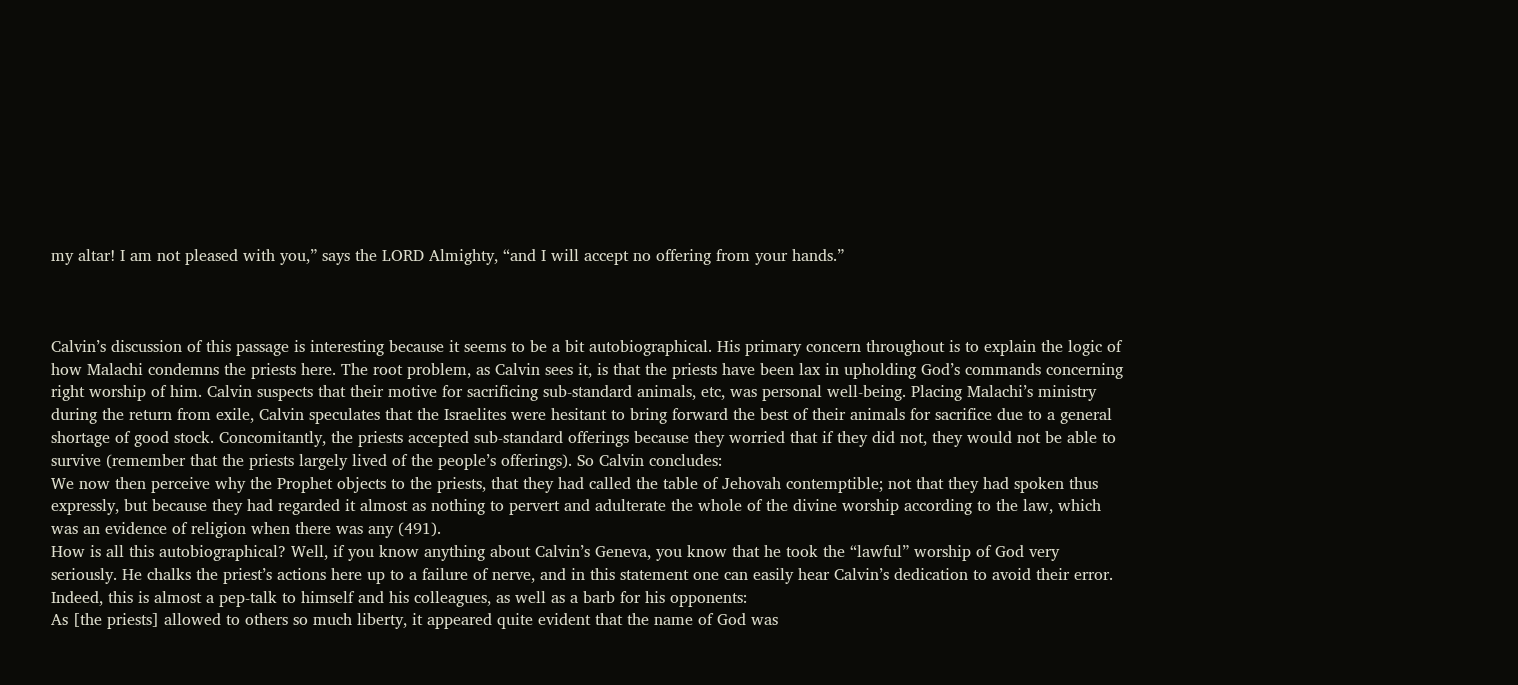my altar! I am not pleased with you,” says the LORD Almighty, “and I will accept no offering from your hands.”



Calvin’s discussion of this passage is interesting because it seems to be a bit autobiographical. His primary concern throughout is to explain the logic of how Malachi condemns the priests here. The root problem, as Calvin sees it, is that the priests have been lax in upholding God’s commands concerning right worship of him. Calvin suspects that their motive for sacrificing sub-standard animals, etc, was personal well-being. Placing Malachi’s ministry during the return from exile, Calvin speculates that the Israelites were hesitant to bring forward the best of their animals for sacrifice due to a general shortage of good stock. Concomitantly, the priests accepted sub-standard offerings because they worried that if they did not, they would not be able to survive (remember that the priests largely lived of the people’s offerings). So Calvin concludes:
We now then perceive why the Prophet objects to the priests, that they had called the table of Jehovah contemptible; not that they had spoken thus expressly, but because they had regarded it almost as nothing to pervert and adulterate the whole of the divine worship according to the law, which was an evidence of religion when there was any (491).
How is all this autobiographical? Well, if you know anything about Calvin’s Geneva, you know that he took the “lawful” worship of God very seriously. He chalks the priest’s actions here up to a failure of nerve, and in this statement one can easily hear Calvin’s dedication to avoid their error. Indeed, this is almost a pep-talk to himself and his colleagues, as well as a barb for his opponents:
As [the priests] allowed to others so much liberty, it appeared quite evident that the name of God was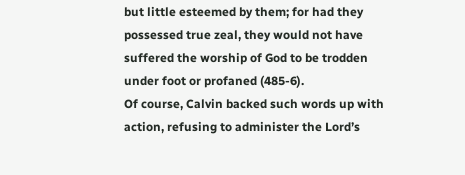but little esteemed by them; for had they possessed true zeal, they would not have suffered the worship of God to be trodden under foot or profaned (485-6).
Of course, Calvin backed such words up with action, refusing to administer the Lord’s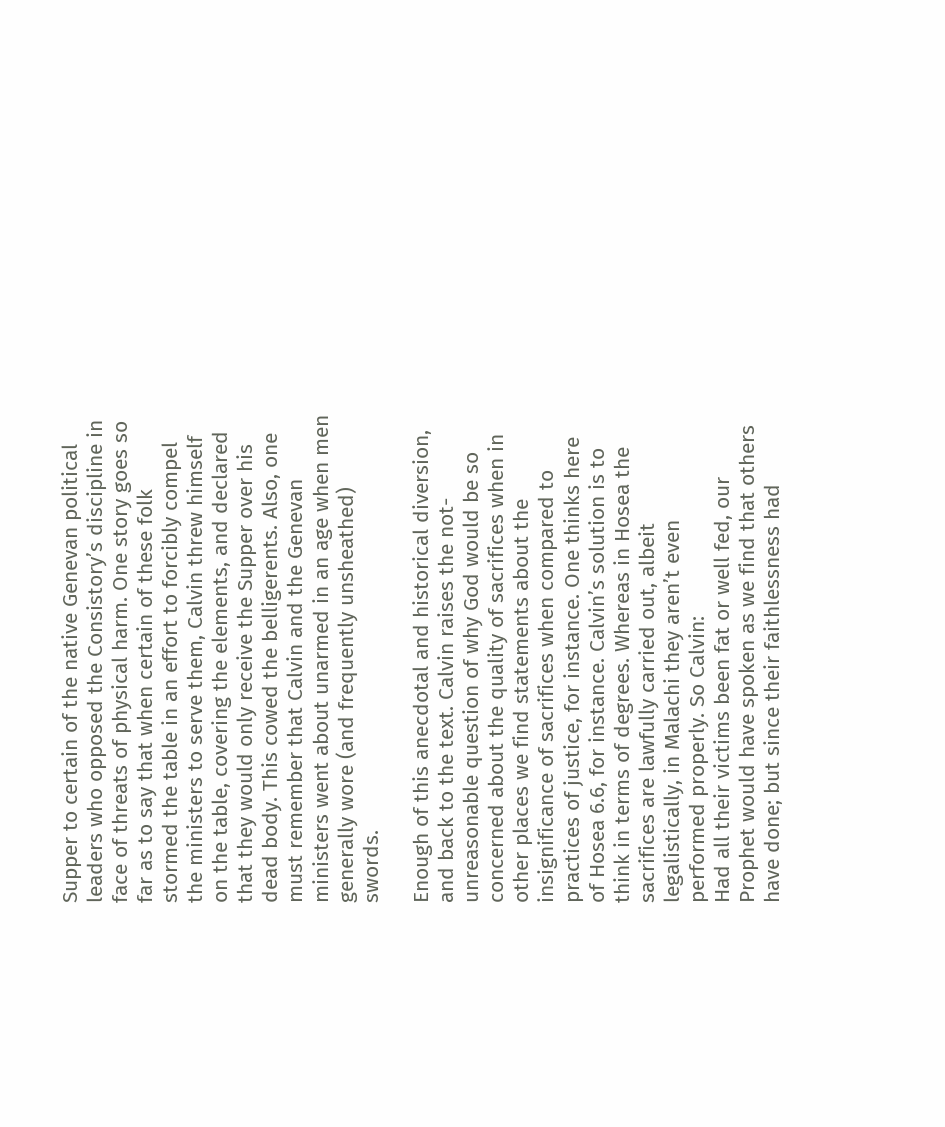Supper to certain of the native Genevan political leaders who opposed the Consistory’s discipline in face of threats of physical harm. One story goes so far as to say that when certain of these folk stormed the table in an effort to forcibly compel the ministers to serve them, Calvin threw himself on the table, covering the elements, and declared that they would only receive the Supper over his dead body. This cowed the belligerents. Also, one must remember that Calvin and the Genevan ministers went about unarmed in an age when men generally wore (and frequently unsheathed) swords.

Enough of this anecdotal and historical diversion, and back to the text. Calvin raises the not-unreasonable question of why God would be so concerned about the quality of sacrifices when in other places we find statements about the insignificance of sacrifices when compared to practices of justice, for instance. One thinks here of Hosea 6.6, for instance. Calvin’s solution is to think in terms of degrees. Whereas in Hosea the sacrifices are lawfully carried out, albeit legalistically, in Malachi they aren’t even performed properly. So Calvin:
Had all their victims been fat or well fed, our Prophet would have spoken as we find that others have done; but since their faithlessness had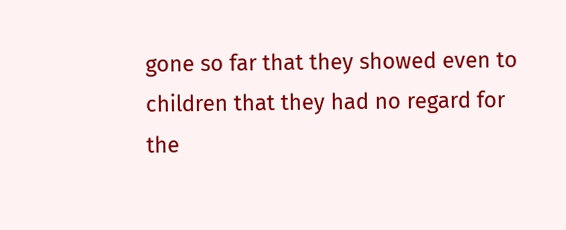gone so far that they showed even to children that they had no regard for the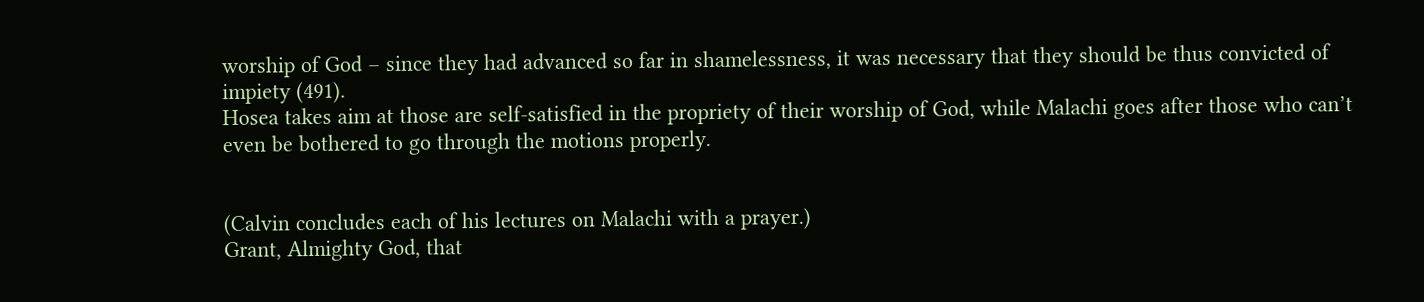worship of God – since they had advanced so far in shamelessness, it was necessary that they should be thus convicted of impiety (491).
Hosea takes aim at those are self-satisfied in the propriety of their worship of God, while Malachi goes after those who can’t even be bothered to go through the motions properly.


(Calvin concludes each of his lectures on Malachi with a prayer.)
Grant, Almighty God, that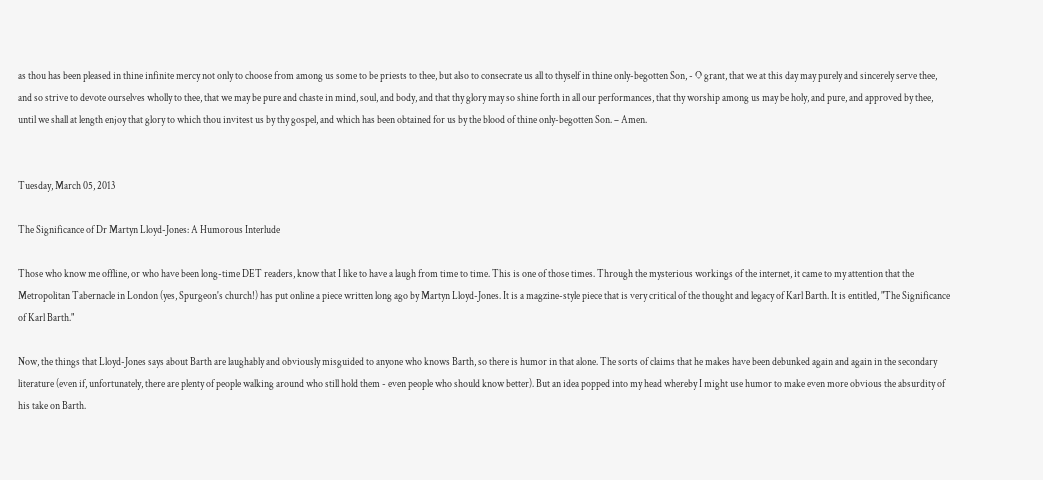as thou has been pleased in thine infinite mercy not only to choose from among us some to be priests to thee, but also to consecrate us all to thyself in thine only-begotten Son, - O grant, that we at this day may purely and sincerely serve thee, and so strive to devote ourselves wholly to thee, that we may be pure and chaste in mind, soul, and body, and that thy glory may so shine forth in all our performances, that thy worship among us may be holy, and pure, and approved by thee, until we shall at length enjoy that glory to which thou invitest us by thy gospel, and which has been obtained for us by the blood of thine only-begotten Son. – Amen.


Tuesday, March 05, 2013

The Significance of Dr Martyn Lloyd-Jones: A Humorous Interlude

Those who know me offline, or who have been long-time DET readers, know that I like to have a laugh from time to time. This is one of those times. Through the mysterious workings of the internet, it came to my attention that the Metropolitan Tabernacle in London (yes, Spurgeon's church!) has put online a piece written long ago by Martyn Lloyd-Jones. It is a magzine-style piece that is very critical of the thought and legacy of Karl Barth. It is entitled, "The Significance of Karl Barth."

Now, the things that Lloyd-Jones says about Barth are laughably and obviously misguided to anyone who knows Barth, so there is humor in that alone. The sorts of claims that he makes have been debunked again and again in the secondary literature (even if, unfortunately, there are plenty of people walking around who still hold them - even people who should know better). But an idea popped into my head whereby I might use humor to make even more obvious the absurdity of his take on Barth.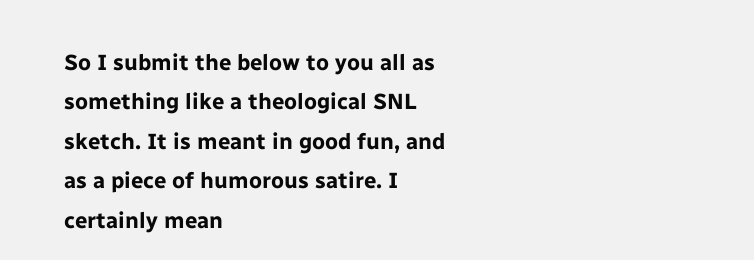So I submit the below to you all as something like a theological SNL sketch. It is meant in good fun, and as a piece of humorous satire. I certainly mean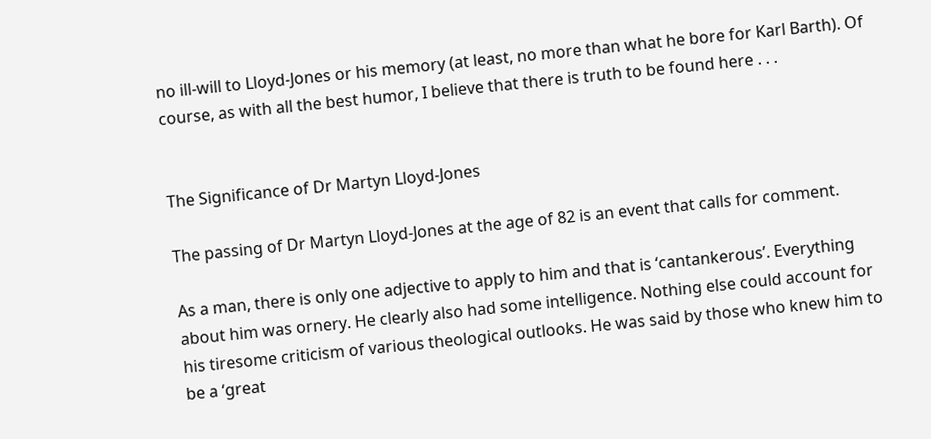no ill-will to Lloyd-Jones or his memory (at least, no more than what he bore for Karl Barth). Of course, as with all the best humor, I believe that there is truth to be found here . . .


The Significance of Dr Martyn Lloyd-Jones

The passing of Dr Martyn Lloyd-Jones at the age of 82 is an event that calls for comment.

As a man, there is only one adjective to apply to him and that is ‘cantankerous’. Everything about him was ornery. He clearly also had some intelligence. Nothing else could account for his tiresome criticism of various theological outlooks. He was said by those who knew him to be a ‘great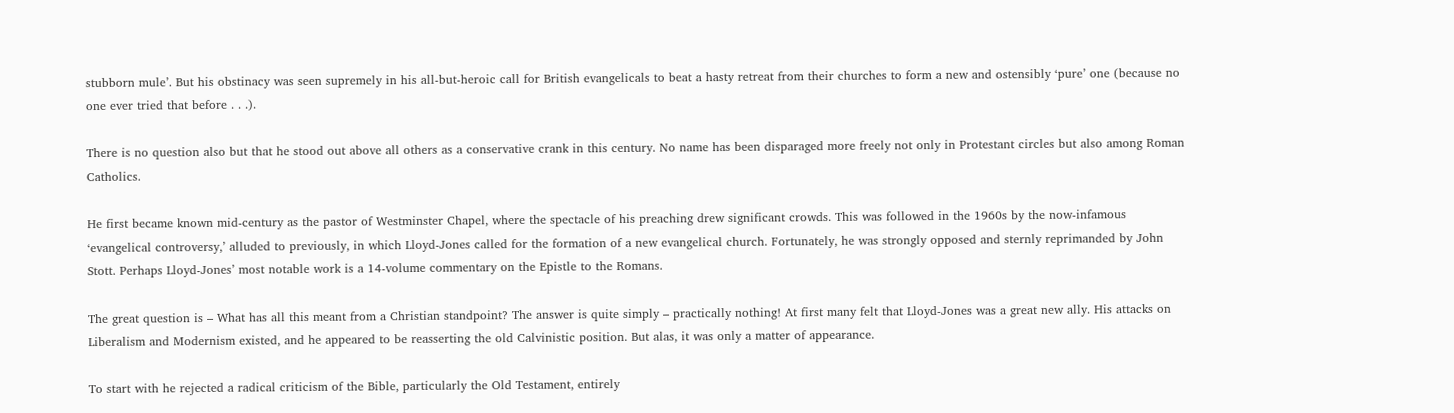stubborn mule’. But his obstinacy was seen supremely in his all-but-heroic call for British evangelicals to beat a hasty retreat from their churches to form a new and ostensibly ‘pure’ one (because no one ever tried that before . . .).

There is no question also but that he stood out above all others as a conservative crank in this century. No name has been disparaged more freely not only in Protestant circles but also among Roman Catholics.

He first became known mid-century as the pastor of Westminster Chapel, where the spectacle of his preaching drew significant crowds. This was followed in the 1960s by the now-infamous ‘evangelical controversy,’ alluded to previously, in which Lloyd-Jones called for the formation of a new evangelical church. Fortunately, he was strongly opposed and sternly reprimanded by John Stott. Perhaps Lloyd-Jones’ most notable work is a 14-volume commentary on the Epistle to the Romans.

The great question is – What has all this meant from a Christian standpoint? The answer is quite simply – practically nothing! At first many felt that Lloyd-Jones was a great new ally. His attacks on Liberalism and Modernism existed, and he appeared to be reasserting the old Calvinistic position. But alas, it was only a matter of appearance.

To start with he rejected a radical criticism of the Bible, particularly the Old Testament, entirely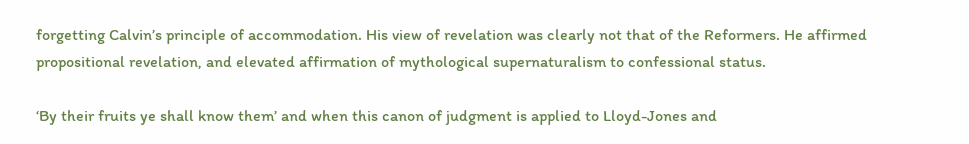forgetting Calvin’s principle of accommodation. His view of revelation was clearly not that of the Reformers. He affirmed propositional revelation, and elevated affirmation of mythological supernaturalism to confessional status.

‘By their fruits ye shall know them’ and when this canon of judgment is applied to Lloyd-Jones and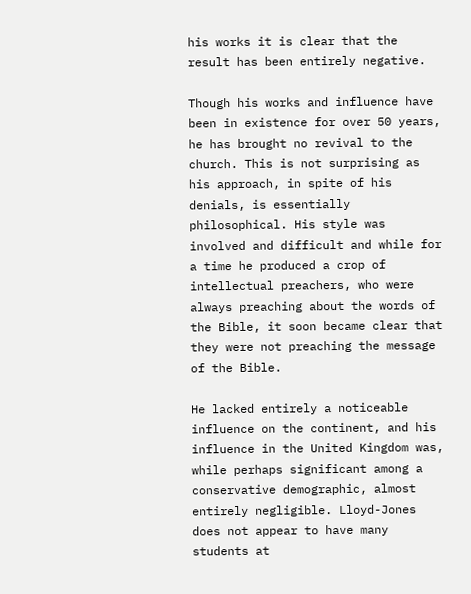his works it is clear that the result has been entirely negative.

Though his works and influence have been in existence for over 50 years, he has brought no revival to the church. This is not surprising as his approach, in spite of his denials, is essentially philosophical. His style was involved and difficult and while for a time he produced a crop of intellectual preachers, who were always preaching about the words of the Bible, it soon became clear that they were not preaching the message of the Bible.

He lacked entirely a noticeable influence on the continent, and his influence in the United Kingdom was, while perhaps significant among a conservative demographic, almost entirely negligible. Lloyd-Jones does not appear to have many students at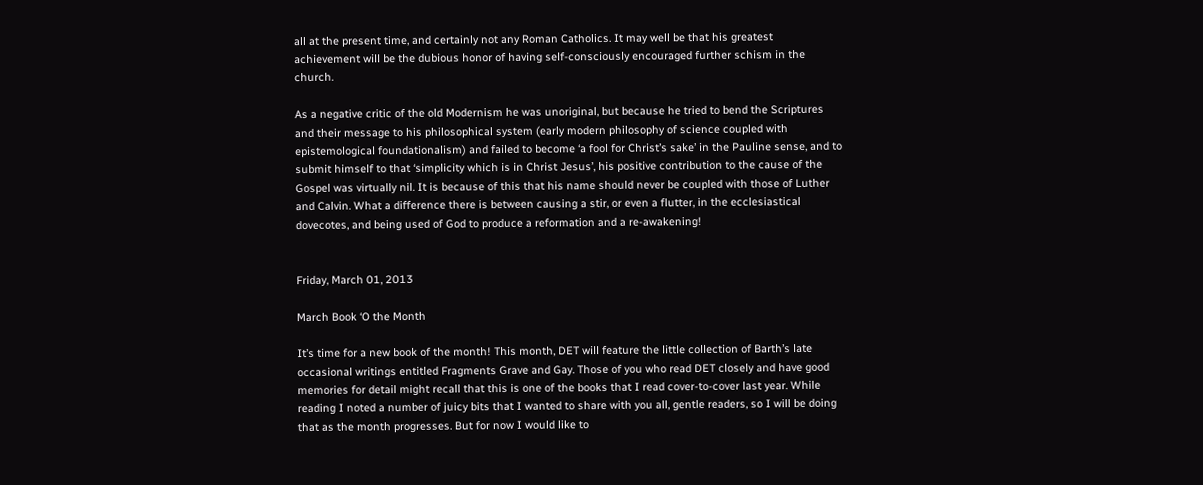all at the present time, and certainly not any Roman Catholics. It may well be that his greatest achievement will be the dubious honor of having self-consciously encouraged further schism in the church.

As a negative critic of the old Modernism he was unoriginal, but because he tried to bend the Scriptures and their message to his philosophical system (early modern philosophy of science coupled with epistemological foundationalism) and failed to become ‘a fool for Christ’s sake’ in the Pauline sense, and to submit himself to that ‘simplicity which is in Christ Jesus’, his positive contribution to the cause of the Gospel was virtually nil. It is because of this that his name should never be coupled with those of Luther and Calvin. What a difference there is between causing a stir, or even a flutter, in the ecclesiastical dovecotes, and being used of God to produce a reformation and a re-awakening!


Friday, March 01, 2013

March Book ‘O the Month

It’s time for a new book of the month! This month, DET will feature the little collection of Barth’s late occasional writings entitled Fragments Grave and Gay. Those of you who read DET closely and have good memories for detail might recall that this is one of the books that I read cover-to-cover last year. While reading I noted a number of juicy bits that I wanted to share with you all, gentle readers, so I will be doing that as the month progresses. But for now I would like to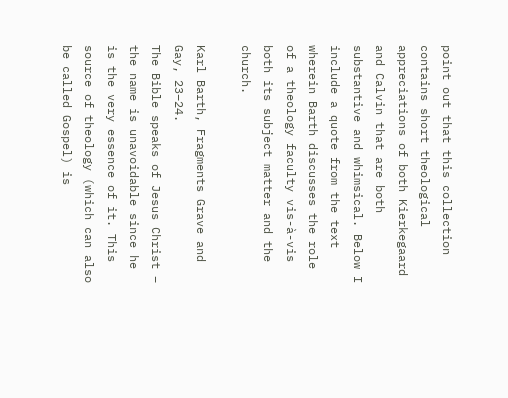point out that this collection contains short theological appreciations of both Kierkegaard and Calvin that are both substantive and whimsical. Below I include a quote from the text wherein Barth discusses the role of a theology faculty vis-à-vis both its subject matter and the church.

Karl Barth, Fragments Grave and Gay, 23–24.
The Bible speaks of Jesus Christ – the name is unavoidable since he is the very essence of it. This source of theology (which can also be called Gospel) is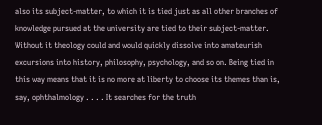also its subject-matter, to which it is tied just as all other branches of knowledge pursued at the university are tied to their subject-matter. Without it theology could and would quickly dissolve into amateurish excursions into history, philosophy, psychology, and so on. Being tied in this way means that it is no more at liberty to choose its themes than is, say, ophthalmology . . . . It searches for the truth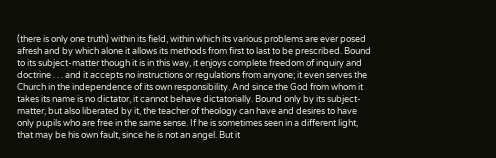(there is only one truth) within its field, within which its various problems are ever posed afresh and by which alone it allows its methods from first to last to be prescribed. Bound to its subject-matter though it is in this way, it enjoys complete freedom of inquiry and doctrine . . . and it accepts no instructions or regulations from anyone; it even serves the Church in the independence of its own responsibility. And since the God from whom it takes its name is no dictator, it cannot behave dictatorially. Bound only by its subject-matter, but also liberated by it, the teacher of theology can have and desires to have only pupils who are free in the same sense. If he is sometimes seen in a different light, that may be his own fault, since he is not an angel. But it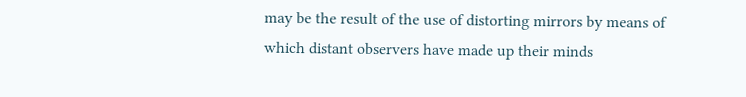may be the result of the use of distorting mirrors by means of which distant observers have made up their minds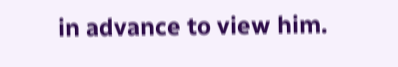in advance to view him.